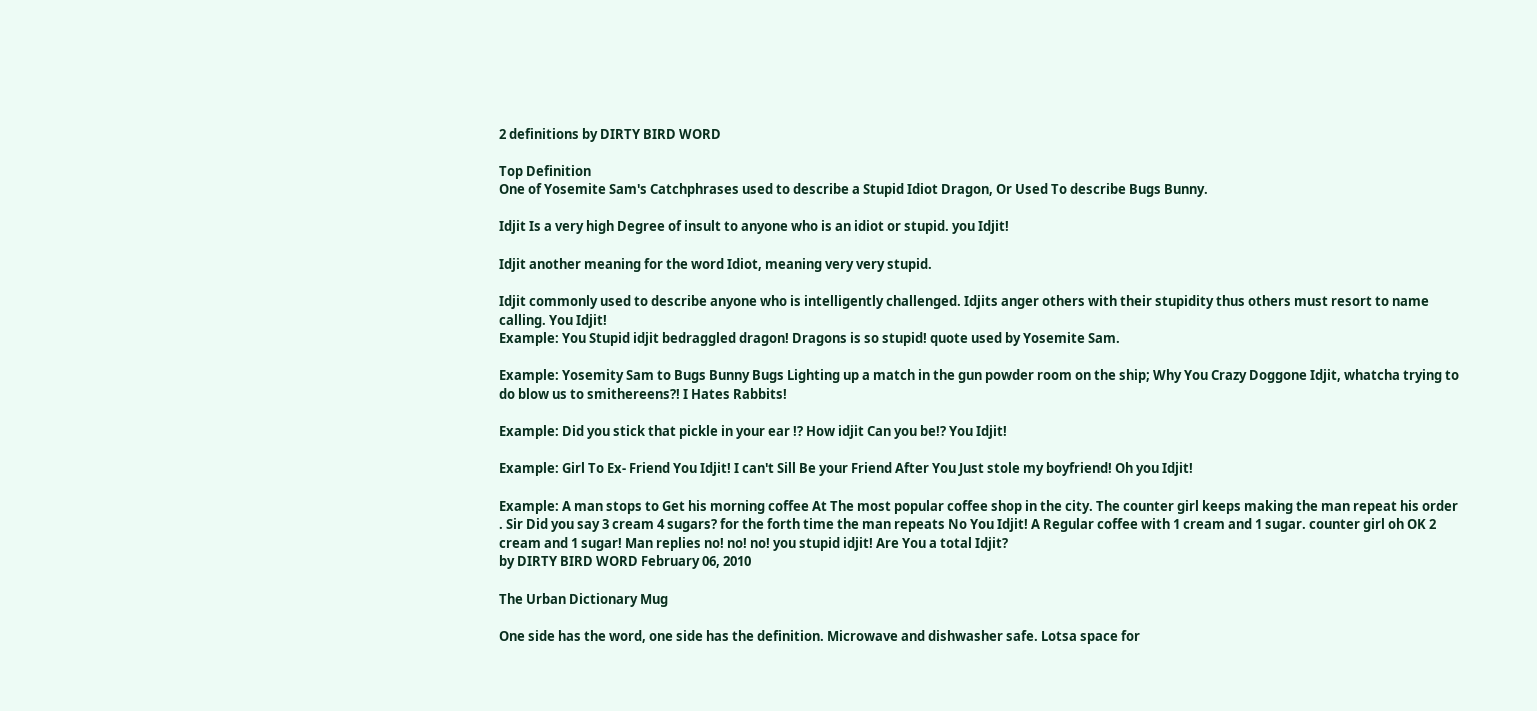2 definitions by DIRTY BIRD WORD

Top Definition
One of Yosemite Sam's Catchphrases used to describe a Stupid Idiot Dragon, Or Used To describe Bugs Bunny.

Idjit Is a very high Degree of insult to anyone who is an idiot or stupid. you Idjit!

Idjit another meaning for the word Idiot, meaning very very stupid.

Idjit commonly used to describe anyone who is intelligently challenged. Idjits anger others with their stupidity thus others must resort to name calling. You Idjit!
Example: You Stupid idjit bedraggled dragon! Dragons is so stupid! quote used by Yosemite Sam.

Example: Yosemity Sam to Bugs Bunny Bugs Lighting up a match in the gun powder room on the ship; Why You Crazy Doggone Idjit, whatcha trying to do blow us to smithereens?! I Hates Rabbits!

Example: Did you stick that pickle in your ear !? How idjit Can you be!? You Idjit!

Example: Girl To Ex- Friend You Idjit! I can't Sill Be your Friend After You Just stole my boyfriend! Oh you Idjit!

Example: A man stops to Get his morning coffee At The most popular coffee shop in the city. The counter girl keeps making the man repeat his order . Sir Did you say 3 cream 4 sugars? for the forth time the man repeats No You Idjit! A Regular coffee with 1 cream and 1 sugar. counter girl oh OK 2 cream and 1 sugar! Man replies no! no! no! you stupid idjit! Are You a total Idjit?
by DIRTY BIRD WORD February 06, 2010

The Urban Dictionary Mug

One side has the word, one side has the definition. Microwave and dishwasher safe. Lotsa space for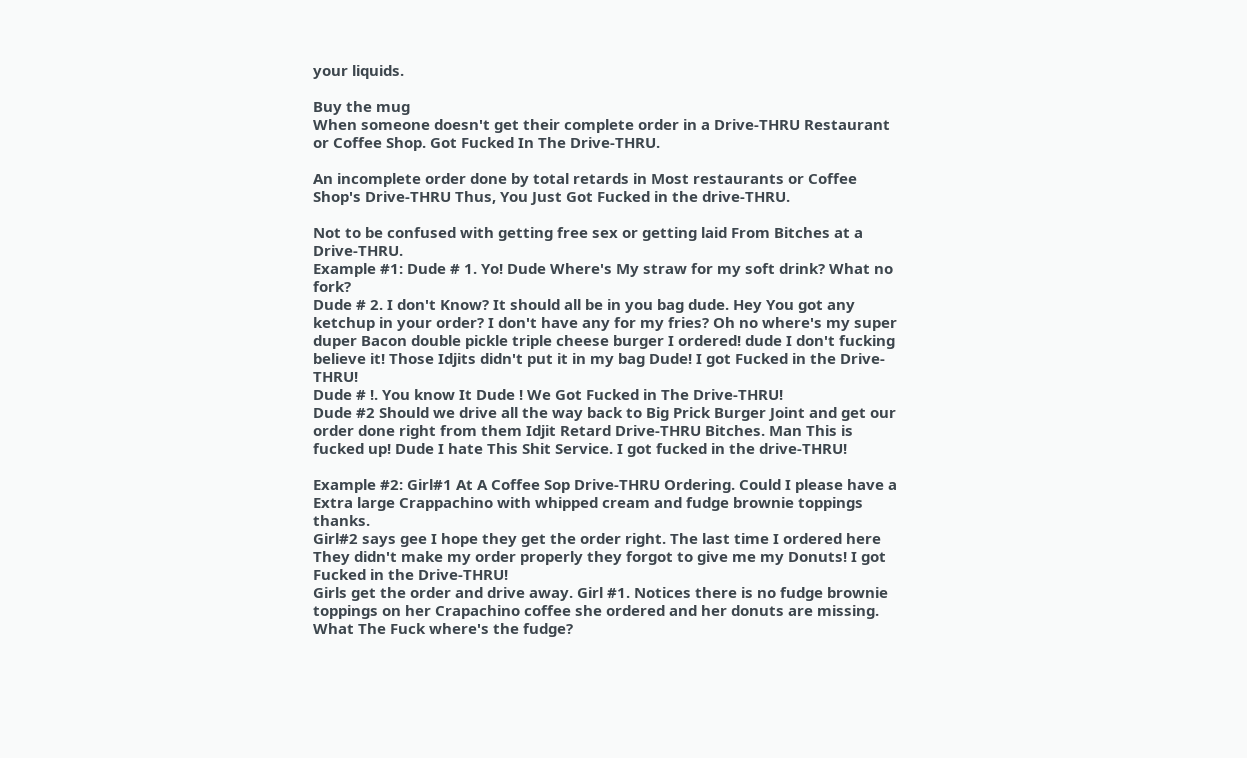your liquids.

Buy the mug
When someone doesn't get their complete order in a Drive-THRU Restaurant or Coffee Shop. Got Fucked In The Drive-THRU.

An incomplete order done by total retards in Most restaurants or Coffee Shop's Drive-THRU Thus, You Just Got Fucked in the drive-THRU.

Not to be confused with getting free sex or getting laid From Bitches at a Drive-THRU.
Example #1: Dude # 1. Yo! Dude Where's My straw for my soft drink? What no fork?
Dude # 2. I don't Know? It should all be in you bag dude. Hey You got any ketchup in your order? I don't have any for my fries? Oh no where's my super duper Bacon double pickle triple cheese burger I ordered! dude I don't fucking believe it! Those Idjits didn't put it in my bag Dude! I got Fucked in the Drive-THRU!
Dude # !. You know It Dude ! We Got Fucked in The Drive-THRU!
Dude #2 Should we drive all the way back to Big Prick Burger Joint and get our order done right from them Idjit Retard Drive-THRU Bitches. Man This is fucked up! Dude I hate This Shit Service. I got fucked in the drive-THRU!

Example #2: Girl#1 At A Coffee Sop Drive-THRU Ordering. Could I please have a Extra large Crappachino with whipped cream and fudge brownie toppings thanks.
Girl#2 says gee I hope they get the order right. The last time I ordered here They didn't make my order properly they forgot to give me my Donuts! I got Fucked in the Drive-THRU!
Girls get the order and drive away. Girl #1. Notices there is no fudge brownie toppings on her Crapachino coffee she ordered and her donuts are missing. What The Fuck where's the fudge?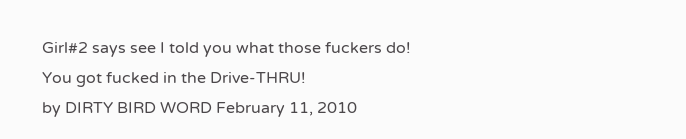Girl#2 says see I told you what those fuckers do! You got fucked in the Drive-THRU!
by DIRTY BIRD WORD February 11, 2010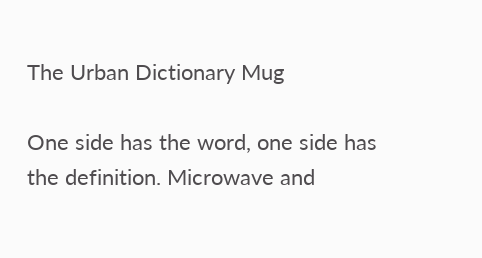The Urban Dictionary Mug

One side has the word, one side has the definition. Microwave and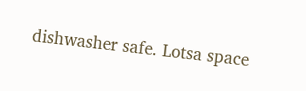dishwasher safe. Lotsa space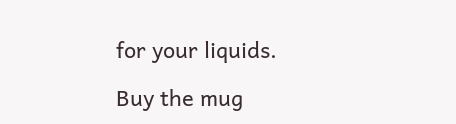for your liquids.

Buy the mug